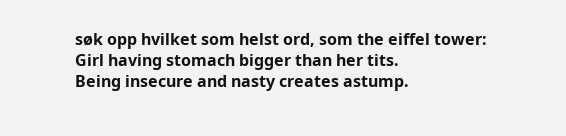søk opp hvilket som helst ord, som the eiffel tower:
Girl having stomach bigger than her tits.
Being insecure and nasty creates astump.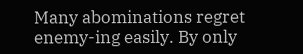Many abominations regret enemy-ing easily. By only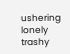ushering lonely trashy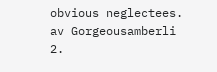obvious neglectees.
av Gorgeousamberli 2.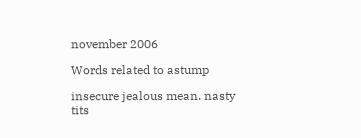november 2006

Words related to astump

insecure jealous mean. nasty tits